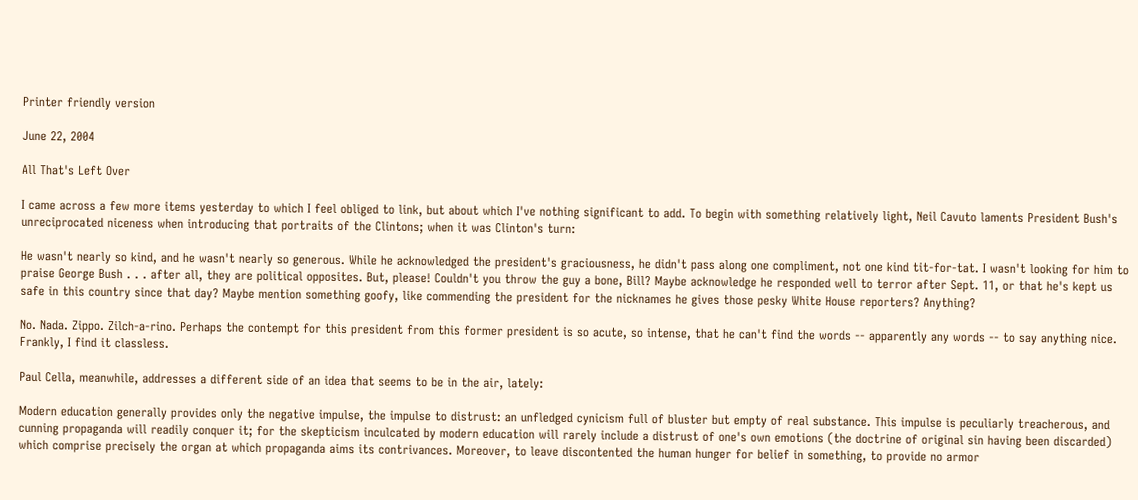Printer friendly version

June 22, 2004

All That's Left Over

I came across a few more items yesterday to which I feel obliged to link, but about which I've nothing significant to add. To begin with something relatively light, Neil Cavuto laments President Bush's unreciprocated niceness when introducing that portraits of the Clintons; when it was Clinton's turn:

He wasn't nearly so kind, and he wasn't nearly so generous. While he acknowledged the president's graciousness, he didn't pass along one compliment, not one kind tit-for-tat. I wasn't looking for him to praise George Bush . . . after all, they are political opposites. But, please! Couldn't you throw the guy a bone, Bill? Maybe acknowledge he responded well to terror after Sept. 11, or that he's kept us safe in this country since that day? Maybe mention something goofy, like commending the president for the nicknames he gives those pesky White House reporters? Anything?

No. Nada. Zippo. Zilch-a-rino. Perhaps the contempt for this president from this former president is so acute, so intense, that he can't find the words -- apparently any words -- to say anything nice. Frankly, I find it classless.

Paul Cella, meanwhile, addresses a different side of an idea that seems to be in the air, lately:

Modern education generally provides only the negative impulse, the impulse to distrust: an unfledged cynicism full of bluster but empty of real substance. This impulse is peculiarly treacherous, and cunning propaganda will readily conquer it; for the skepticism inculcated by modern education will rarely include a distrust of one's own emotions (the doctrine of original sin having been discarded) which comprise precisely the organ at which propaganda aims its contrivances. Moreover, to leave discontented the human hunger for belief in something, to provide no armor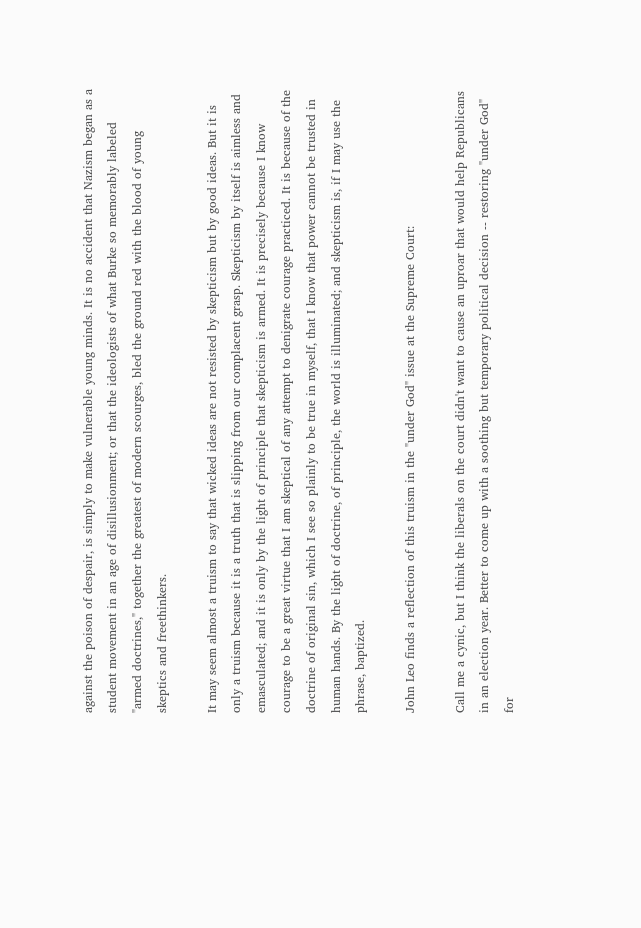against the poison of despair, is simply to make vulnerable young minds. It is no accident that Nazism began as a student movement in an age of disillusionment; or that the ideologists of what Burke so memorably labeled "armed doctrines," together the greatest of modern scourges, bled the ground red with the blood of young skeptics and freethinkers.

It may seem almost a truism to say that wicked ideas are not resisted by skepticism but by good ideas. But it is only a truism because it is a truth that is slipping from our complacent grasp. Skepticism by itself is aimless and emasculated; and it is only by the light of principle that skepticism is armed. It is precisely because I know courage to be a great virtue that I am skeptical of any attempt to denigrate courage practiced. It is because of the doctrine of original sin, which I see so plainly to be true in myself, that I know that power cannot be trusted in human hands. By the light of doctrine, of principle, the world is illuminated; and skepticism is, if I may use the phrase, baptized.

John Leo finds a reflection of this truism in the "under God" issue at the Supreme Court:

Call me a cynic, but I think the liberals on the court didn't want to cause an uproar that would help Republicans in an election year. Better to come up with a soothing but temporary political decision -- restoring "under God" for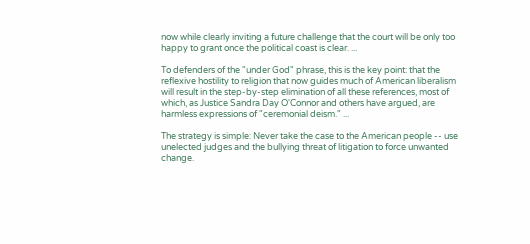now while clearly inviting a future challenge that the court will be only too happy to grant once the political coast is clear. ...

To defenders of the "under God" phrase, this is the key point: that the reflexive hostility to religion that now guides much of American liberalism will result in the step-by-step elimination of all these references, most of which, as Justice Sandra Day O'Connor and others have argued, are harmless expressions of "ceremonial deism." ...

The strategy is simple: Never take the case to the American people -- use unelected judges and the bullying threat of litigation to force unwanted change.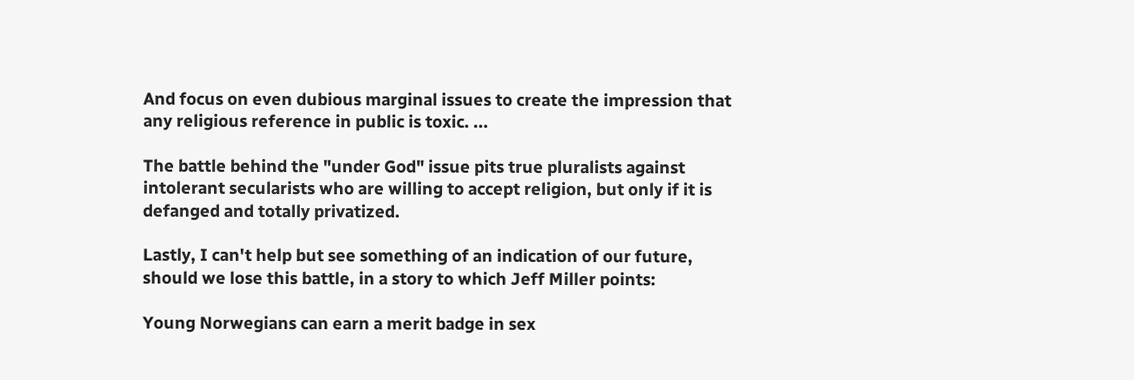And focus on even dubious marginal issues to create the impression that any religious reference in public is toxic. ...

The battle behind the "under God" issue pits true pluralists against intolerant secularists who are willing to accept religion, but only if it is defanged and totally privatized.

Lastly, I can't help but see something of an indication of our future, should we lose this battle, in a story to which Jeff Miller points:

Young Norwegians can earn a merit badge in sex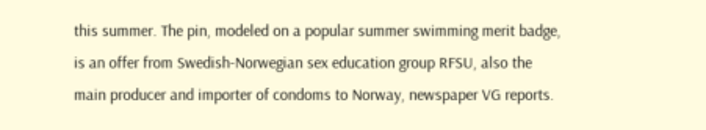this summer. The pin, modeled on a popular summer swimming merit badge, is an offer from Swedish-Norwegian sex education group RFSU, also the main producer and importer of condoms to Norway, newspaper VG reports.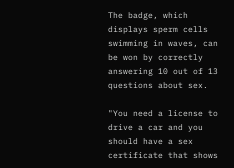The badge, which displays sperm cells swimming in waves, can be won by correctly answering 10 out of 13 questions about sex.

"You need a license to drive a car and you should have a sex certificate that shows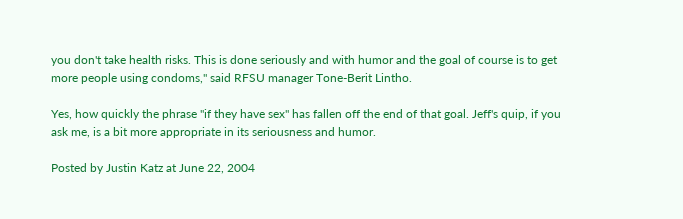you don't take health risks. This is done seriously and with humor and the goal of course is to get more people using condoms," said RFSU manager Tone-Berit Lintho.

Yes, how quickly the phrase "if they have sex" has fallen off the end of that goal. Jeff's quip, if you ask me, is a bit more appropriate in its seriousness and humor.

Posted by Justin Katz at June 22, 2004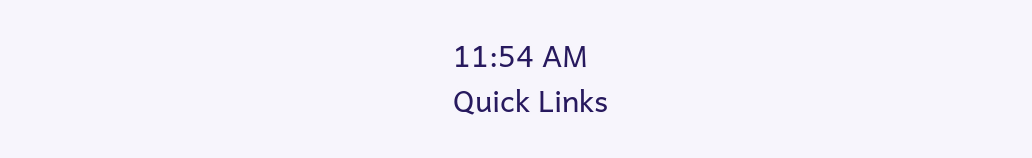11:54 AM
Quick Links